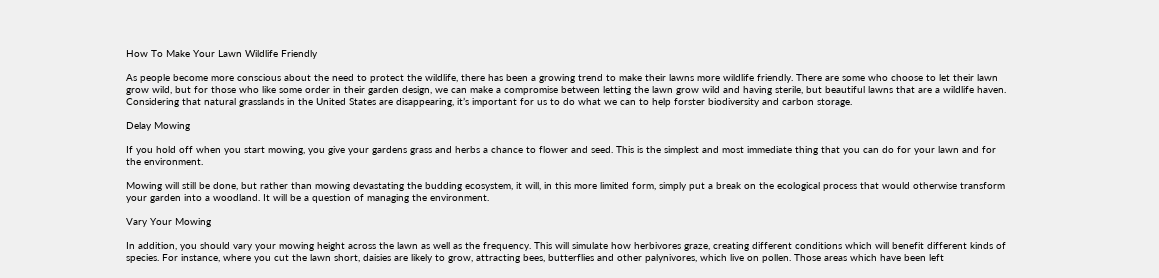How To Make Your Lawn Wildlife Friendly

As people become more conscious about the need to protect the wildlife, there has been a growing trend to make their lawns more wildlife friendly. There are some who choose to let their lawn grow wild, but for those who like some order in their garden design, we can make a compromise between letting the lawn grow wild and having sterile, but beautiful lawns that are a wildlife haven. Considering that natural grasslands in the United States are disappearing, it’s important for us to do what we can to help forster biodiversity and carbon storage.

Delay Mowing

If you hold off when you start mowing, you give your gardens grass and herbs a chance to flower and seed. This is the simplest and most immediate thing that you can do for your lawn and for the environment.

Mowing will still be done, but rather than mowing devastating the budding ecosystem, it will, in this more limited form, simply put a break on the ecological process that would otherwise transform your garden into a woodland. It will be a question of managing the environment.

Vary Your Mowing

In addition, you should vary your mowing height across the lawn as well as the frequency. This will simulate how herbivores graze, creating different conditions which will benefit different kinds of species. For instance, where you cut the lawn short, daisies are likely to grow, attracting bees, butterflies and other palynivores, which live on pollen. Those areas which have been left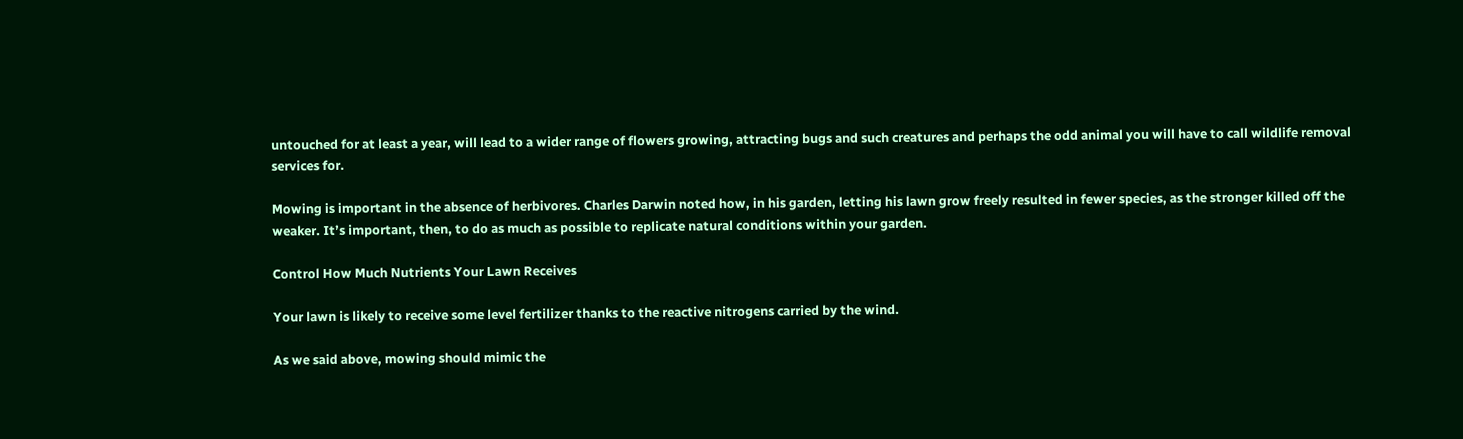untouched for at least a year, will lead to a wider range of flowers growing, attracting bugs and such creatures and perhaps the odd animal you will have to call wildlife removal services for.

Mowing is important in the absence of herbivores. Charles Darwin noted how, in his garden, letting his lawn grow freely resulted in fewer species, as the stronger killed off the weaker. It’s important, then, to do as much as possible to replicate natural conditions within your garden.

Control How Much Nutrients Your Lawn Receives

Your lawn is likely to receive some level fertilizer thanks to the reactive nitrogens carried by the wind.

As we said above, mowing should mimic the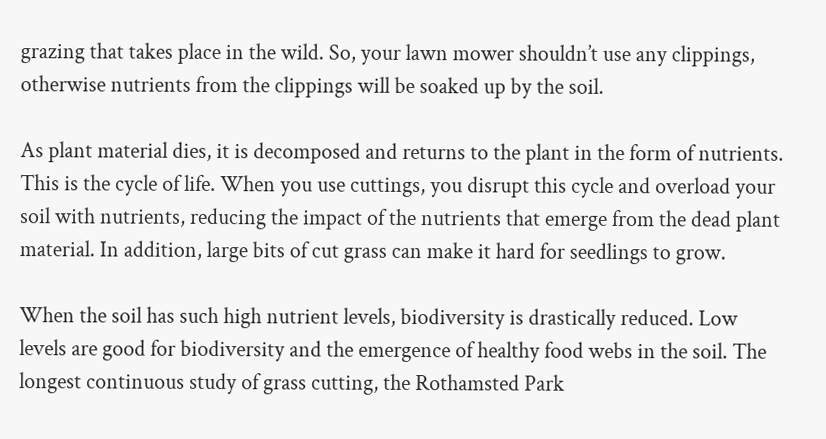grazing that takes place in the wild. So, your lawn mower shouldn’t use any clippings, otherwise nutrients from the clippings will be soaked up by the soil.

As plant material dies, it is decomposed and returns to the plant in the form of nutrients. This is the cycle of life. When you use cuttings, you disrupt this cycle and overload your soil with nutrients, reducing the impact of the nutrients that emerge from the dead plant material. In addition, large bits of cut grass can make it hard for seedlings to grow.

When the soil has such high nutrient levels, biodiversity is drastically reduced. Low levels are good for biodiversity and the emergence of healthy food webs in the soil. The longest continuous study of grass cutting, the Rothamsted Park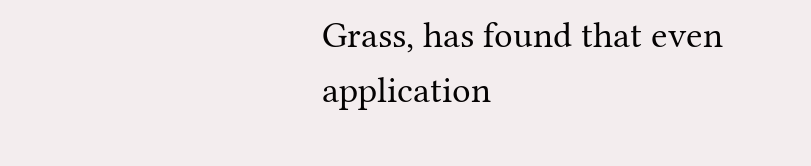Grass, has found that even application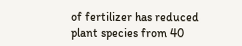of fertilizer has reduced plant species from 40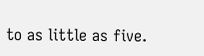to as little as five.